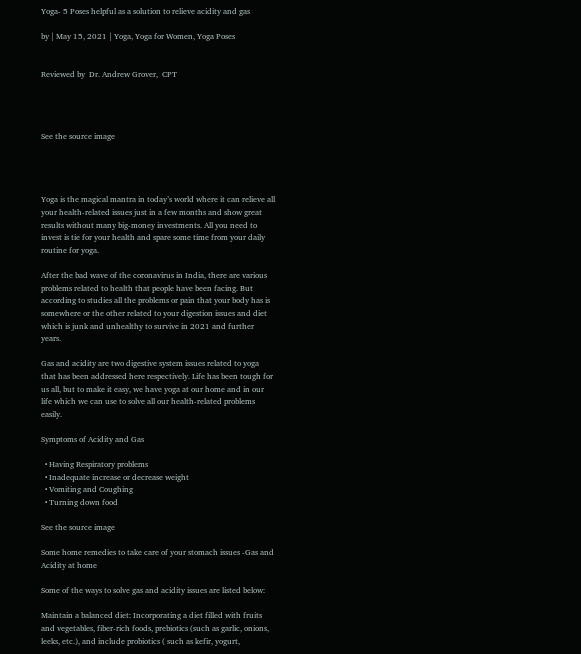Yoga- 5 Poses helpful as a solution to relieve acidity and gas

by | May 15, 2021 | Yoga, Yoga for Women, Yoga Poses


Reviewed by  Dr. Andrew Grover,  CPT




See the source image




Yoga is the magical mantra in today’s world where it can relieve all your health-related issues just in a few months and show great results without many big-money investments. All you need to invest is tie for your health and spare some time from your daily routine for yoga.

After the bad wave of the coronavirus in India, there are various problems related to health that people have been facing. But according to studies all the problems or pain that your body has is somewhere or the other related to your digestion issues and diet which is junk and unhealthy to survive in 2021 and further years.

Gas and acidity are two digestive system issues related to yoga that has been addressed here respectively. Life has been tough for us all, but to make it easy, we have yoga at our home and in our life which we can use to solve all our health-related problems easily.

Symptoms of Acidity and Gas

  • Having Respiratory problems
  • Inadequate increase or decrease weight
  • Vomiting and Coughing
  • Turning down food

See the source image

Some home remedies to take care of your stomach issues -Gas and Acidity at home

Some of the ways to solve gas and acidity issues are listed below:

Maintain a balanced diet: Incorporating a diet filled with fruits and vegetables, fiber-rich foods, prebiotics (such as garlic, onions, leeks, etc.), and include probiotics ( such as kefir, yogurt,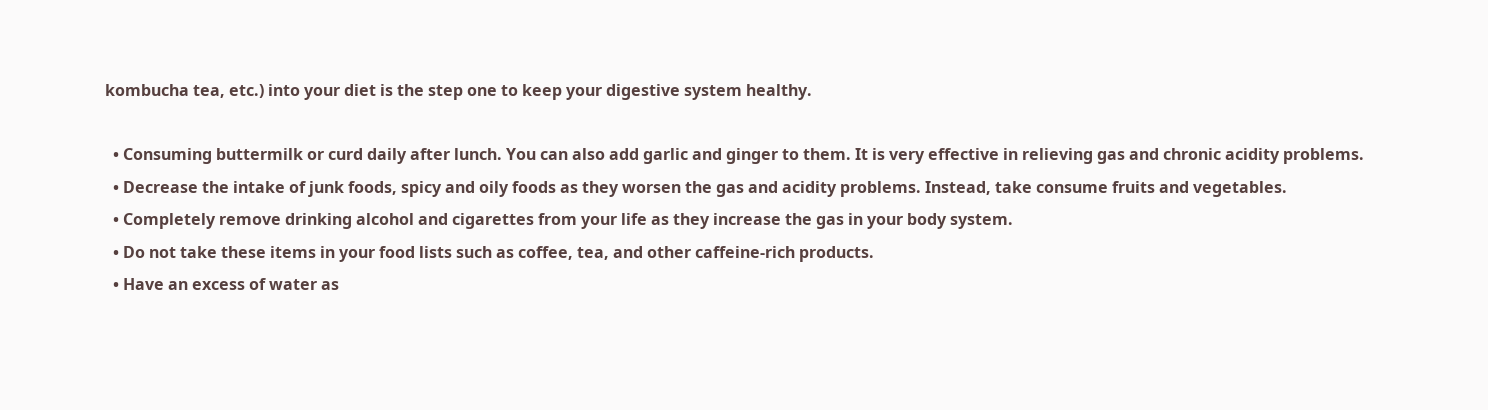kombucha tea, etc.) into your diet is the step one to keep your digestive system healthy.

  • Consuming buttermilk or curd daily after lunch. You can also add garlic and ginger to them. It is very effective in relieving gas and chronic acidity problems.
  • Decrease the intake of junk foods, spicy and oily foods as they worsen the gas and acidity problems. Instead, take consume fruits and vegetables.
  • Completely remove drinking alcohol and cigarettes from your life as they increase the gas in your body system.
  • Do not take these items in your food lists such as coffee, tea, and other caffeine-rich products.
  • Have an excess of water as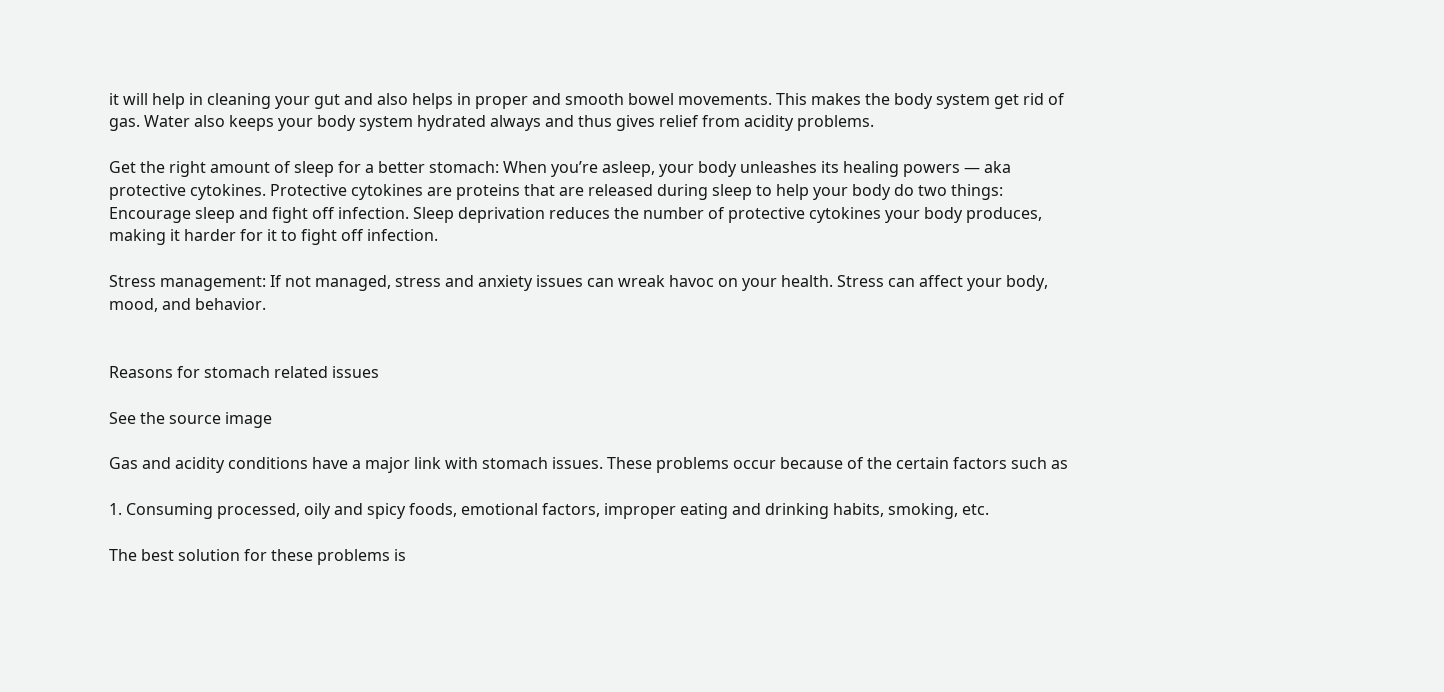it will help in cleaning your gut and also helps in proper and smooth bowel movements. This makes the body system get rid of gas. Water also keeps your body system hydrated always and thus gives relief from acidity problems.

Get the right amount of sleep for a better stomach: When you’re asleep, your body unleashes its healing powers — aka protective cytokines. Protective cytokines are proteins that are released during sleep to help your body do two things: Encourage sleep and fight off infection. Sleep deprivation reduces the number of protective cytokines your body produces, making it harder for it to fight off infection.

Stress management: If not managed, stress and anxiety issues can wreak havoc on your health. Stress can affect your body, mood, and behavior.


Reasons for stomach related issues

See the source image

Gas and acidity conditions have a major link with stomach issues. These problems occur because of the certain factors such as

1. Consuming processed, oily and spicy foods, emotional factors, improper eating and drinking habits, smoking, etc.

The best solution for these problems is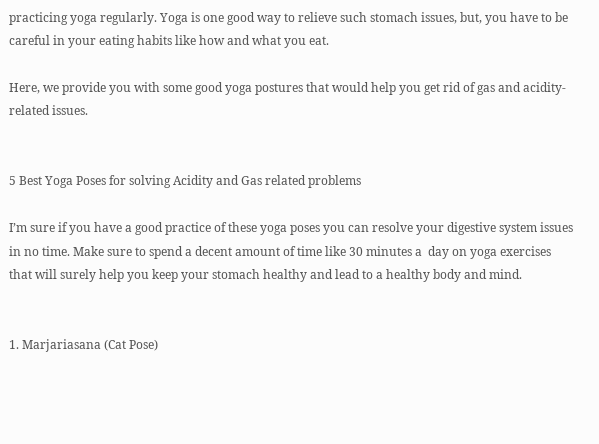practicing yoga regularly. Yoga is one good way to relieve such stomach issues, but, you have to be careful in your eating habits like how and what you eat.

Here, we provide you with some good yoga postures that would help you get rid of gas and acidity-related issues.


5 Best Yoga Poses for solving Acidity and Gas related problems

I’m sure if you have a good practice of these yoga poses you can resolve your digestive system issues in no time. Make sure to spend a decent amount of time like 30 minutes a  day on yoga exercises that will surely help you keep your stomach healthy and lead to a healthy body and mind.


1. Marjariasana (Cat Pose)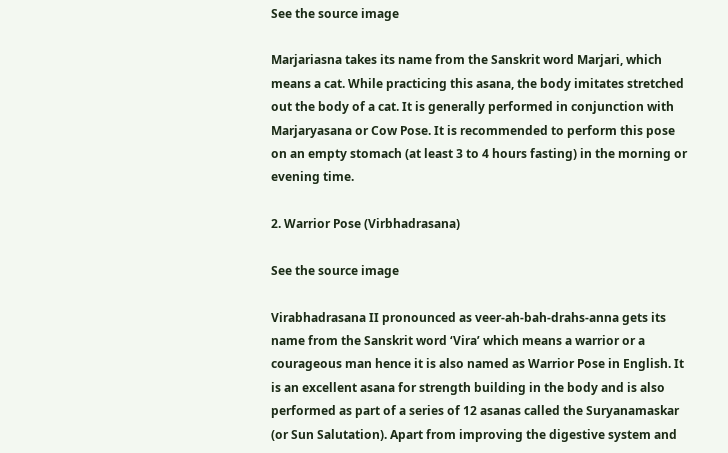See the source image

Marjariasna takes its name from the Sanskrit word Marjari, which means a cat. While practicing this asana, the body imitates stretched out the body of a cat. It is generally performed in conjunction with Marjaryasana or Cow Pose. It is recommended to perform this pose on an empty stomach (at least 3 to 4 hours fasting) in the morning or evening time.

2. Warrior Pose (Virbhadrasana)

See the source image

Virabhadrasana II pronounced as veer-ah-bah-drahs-anna gets its name from the Sanskrit word ‘Vira’ which means a warrior or a courageous man hence it is also named as Warrior Pose in English. It is an excellent asana for strength building in the body and is also performed as part of a series of 12 asanas called the Suryanamaskar (or Sun Salutation). Apart from improving the digestive system and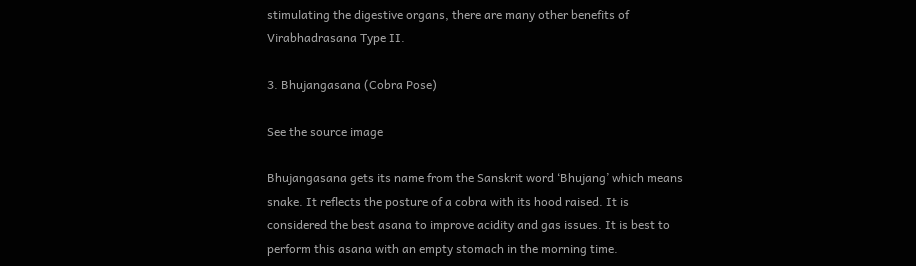stimulating the digestive organs, there are many other benefits of Virabhadrasana Type II.

3. Bhujangasana (Cobra Pose)

See the source image

Bhujangasana gets its name from the Sanskrit word ‘Bhujang’ which means snake. It reflects the posture of a cobra with its hood raised. It is considered the best asana to improve acidity and gas issues. It is best to perform this asana with an empty stomach in the morning time.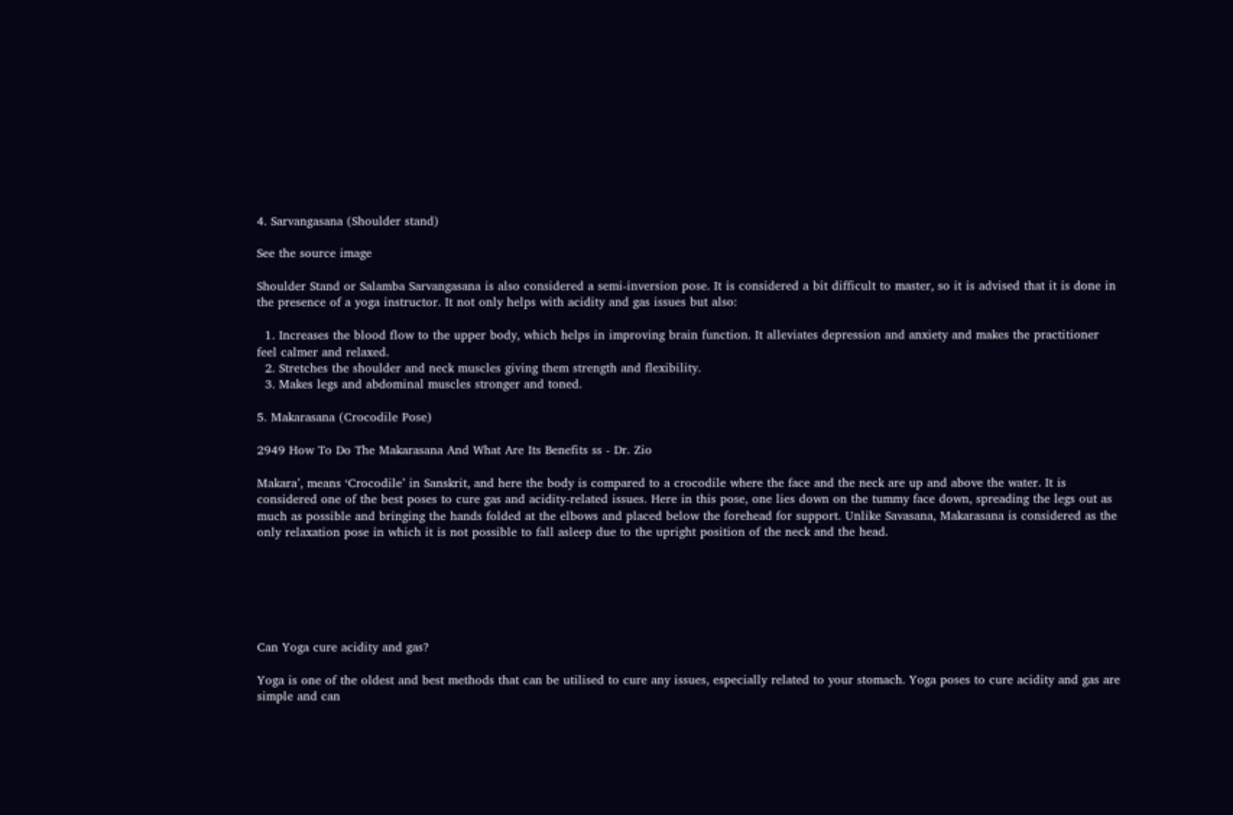4. Sarvangasana (Shoulder stand)

See the source image

Shoulder Stand or Salamba Sarvangasana is also considered a semi-inversion pose. It is considered a bit difficult to master, so it is advised that it is done in the presence of a yoga instructor. It not only helps with acidity and gas issues but also:

  1. Increases the blood flow to the upper body, which helps in improving brain function. It alleviates depression and anxiety and makes the practitioner feel calmer and relaxed.
  2. Stretches the shoulder and neck muscles giving them strength and flexibility.
  3. Makes legs and abdominal muscles stronger and toned.

5. Makarasana (Crocodile Pose)

2949 How To Do The Makarasana And What Are Its Benefits ss - Dr. Zio

Makara’, means ‘Crocodile’ in Sanskrit, and here the body is compared to a crocodile where the face and the neck are up and above the water. It is considered one of the best poses to cure gas and acidity-related issues. Here in this pose, one lies down on the tummy face down, spreading the legs out as much as possible and bringing the hands folded at the elbows and placed below the forehead for support. Unlike Savasana, Makarasana is considered as the only relaxation pose in which it is not possible to fall asleep due to the upright position of the neck and the head.






Can Yoga cure acidity and gas?

Yoga is one of the oldest and best methods that can be utilised to cure any issues, especially related to your stomach. Yoga poses to cure acidity and gas are simple and can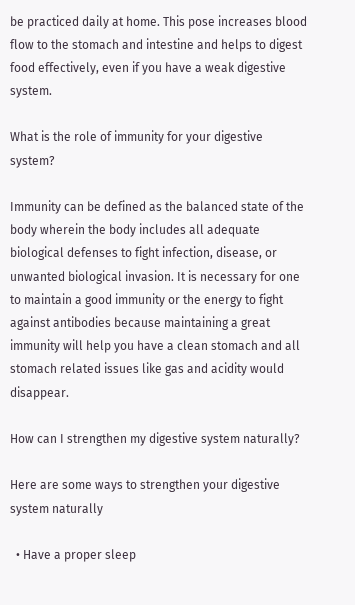be practiced daily at home. This pose increases blood flow to the stomach and intestine and helps to digest food effectively, even if you have a weak digestive system.

What is the role of immunity for your digestive system?

Immunity can be defined as the balanced state of the body wherein the body includes all adequate biological defenses to fight infection, disease, or unwanted biological invasion. It is necessary for one to maintain a good immunity or the energy to fight against antibodies because maintaining a great immunity will help you have a clean stomach and all stomach related issues like gas and acidity would disappear.

How can I strengthen my digestive system naturally?

Here are some ways to strengthen your digestive system naturally

  • Have a proper sleep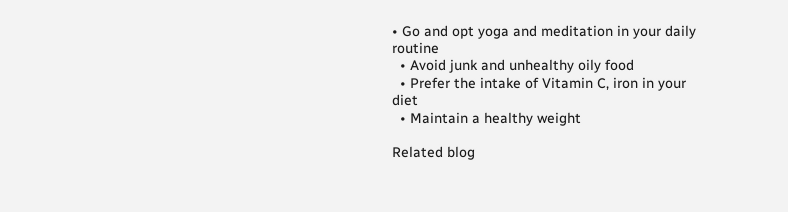• Go and opt yoga and meditation in your daily routine
  • Avoid junk and unhealthy oily food
  • Prefer the intake of Vitamin C, iron in your diet
  • Maintain a healthy weight

Related blog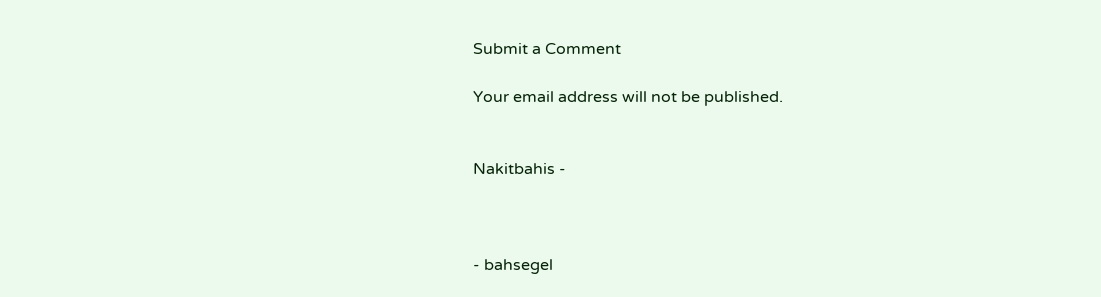Submit a Comment

Your email address will not be published.


Nakitbahis -



- bahsegel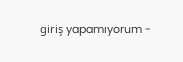giriş yapamıyorum -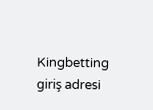Kingbetting giriş adresi